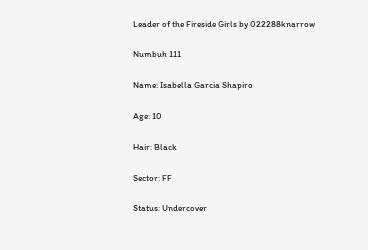Leader of the Fireside Girls by 022288knarrow

Numbuh 111

Name: Isabella Garcia Shapiro

Age: 10

Hair: Black

Sector: FF

Status: Undercover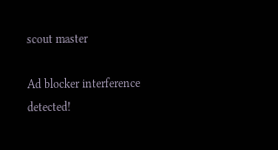scout master

Ad blocker interference detected!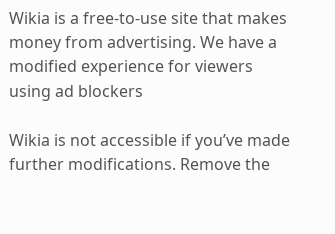Wikia is a free-to-use site that makes money from advertising. We have a modified experience for viewers using ad blockers

Wikia is not accessible if you’ve made further modifications. Remove the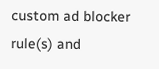custom ad blocker rule(s) and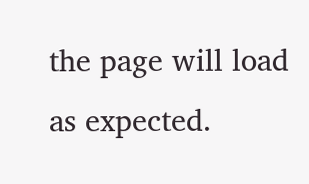the page will load as expected.